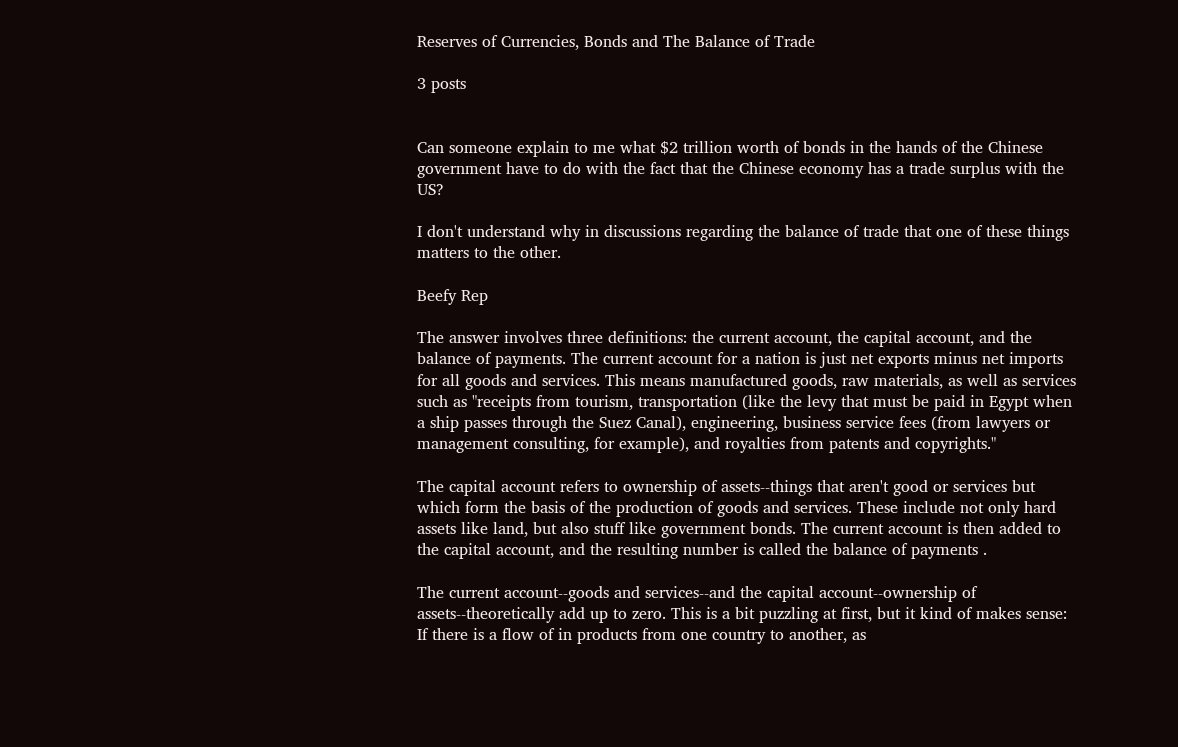Reserves of Currencies, Bonds and The Balance of Trade

3 posts


Can someone explain to me what $2 trillion worth of bonds in the hands of the Chinese government have to do with the fact that the Chinese economy has a trade surplus with the US?

I don't understand why in discussions regarding the balance of trade that one of these things matters to the other.

Beefy Rep

The answer involves three definitions: the current account, the capital account, and the balance of payments. The current account for a nation is just net exports minus net imports for all goods and services. This means manufactured goods, raw materials, as well as services such as "receipts from tourism, transportation (like the levy that must be paid in Egypt when a ship passes through the Suez Canal), engineering, business service fees (from lawyers or management consulting, for example), and royalties from patents and copyrights."

The capital account refers to ownership of assets--things that aren't good or services but which form the basis of the production of goods and services. These include not only hard assets like land, but also stuff like government bonds. The current account is then added to the capital account, and the resulting number is called the balance of payments .

The current account--goods and services--and the capital account--ownership of assets--theoretically add up to zero. This is a bit puzzling at first, but it kind of makes sense: If there is a flow of in products from one country to another, as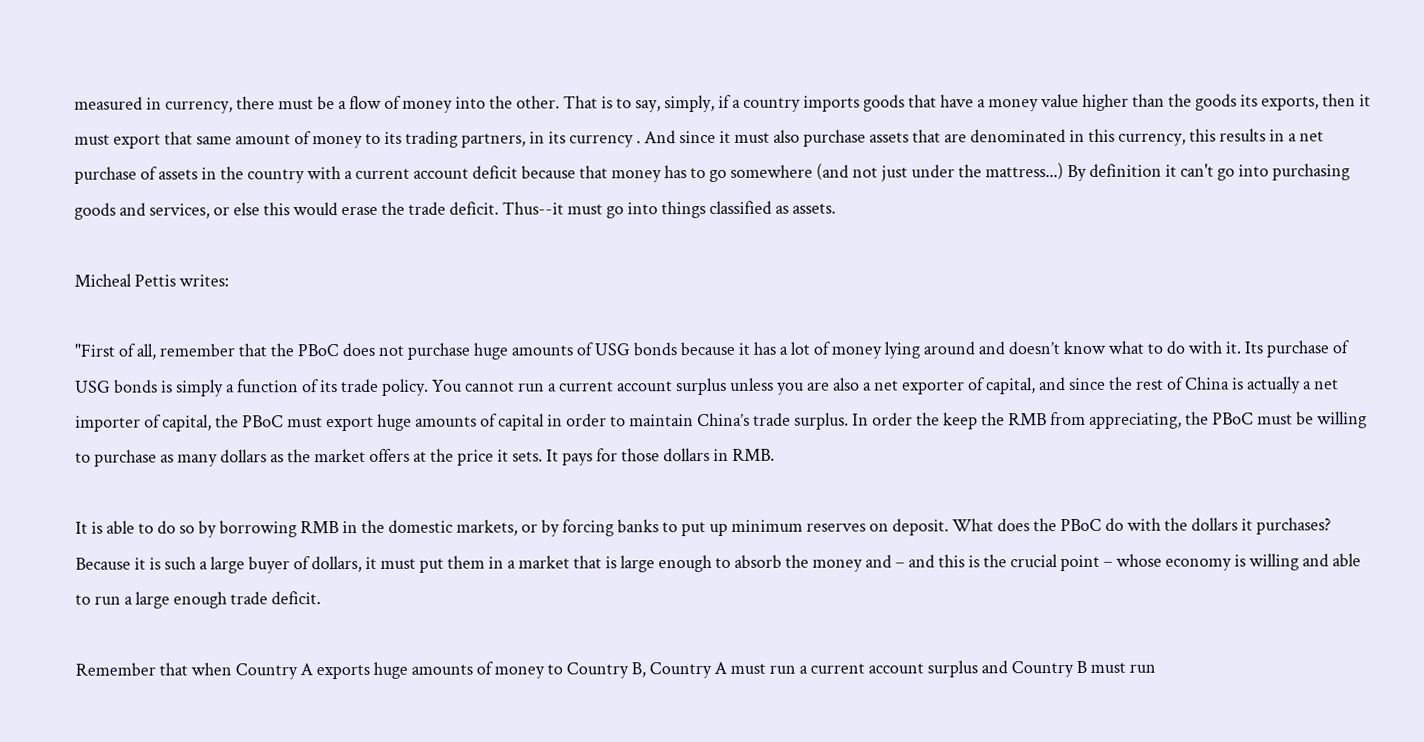measured in currency, there must be a flow of money into the other. That is to say, simply, if a country imports goods that have a money value higher than the goods its exports, then it must export that same amount of money to its trading partners, in its currency . And since it must also purchase assets that are denominated in this currency, this results in a net purchase of assets in the country with a current account deficit because that money has to go somewhere (and not just under the mattress...) By definition it can't go into purchasing goods and services, or else this would erase the trade deficit. Thus--it must go into things classified as assets.

Micheal Pettis writes:

"First of all, remember that the PBoC does not purchase huge amounts of USG bonds because it has a lot of money lying around and doesn’t know what to do with it. Its purchase of USG bonds is simply a function of its trade policy. You cannot run a current account surplus unless you are also a net exporter of capital, and since the rest of China is actually a net importer of capital, the PBoC must export huge amounts of capital in order to maintain China’s trade surplus. In order the keep the RMB from appreciating, the PBoC must be willing to purchase as many dollars as the market offers at the price it sets. It pays for those dollars in RMB.

It is able to do so by borrowing RMB in the domestic markets, or by forcing banks to put up minimum reserves on deposit. What does the PBoC do with the dollars it purchases? Because it is such a large buyer of dollars, it must put them in a market that is large enough to absorb the money and – and this is the crucial point – whose economy is willing and able to run a large enough trade deficit.

Remember that when Country A exports huge amounts of money to Country B, Country A must run a current account surplus and Country B must run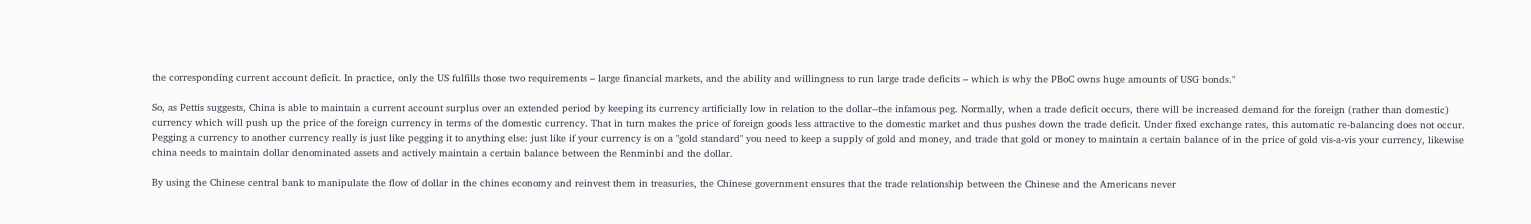the corresponding current account deficit. In practice, only the US fulfills those two requirements – large financial markets, and the ability and willingness to run large trade deficits – which is why the PBoC owns huge amounts of USG bonds."

So, as Pettis suggests, China is able to maintain a current account surplus over an extended period by keeping its currency artificially low in relation to the dollar--the infamous peg. Normally, when a trade deficit occurs, there will be increased demand for the foreign (rather than domestic) currency which will push up the price of the foreign currency in terms of the domestic currency. That in turn makes the price of foreign goods less attractive to the domestic market and thus pushes down the trade deficit. Under fixed exchange rates, this automatic re-balancing does not occur. Pegging a currency to another currency really is just like pegging it to anything else: just like if your currency is on a "gold standard" you need to keep a supply of gold and money, and trade that gold or money to maintain a certain balance of in the price of gold vis-a-vis your currency, likewise china needs to maintain dollar denominated assets and actively maintain a certain balance between the Renminbi and the dollar.

By using the Chinese central bank to manipulate the flow of dollar in the chines economy and reinvest them in treasuries, the Chinese government ensures that the trade relationship between the Chinese and the Americans never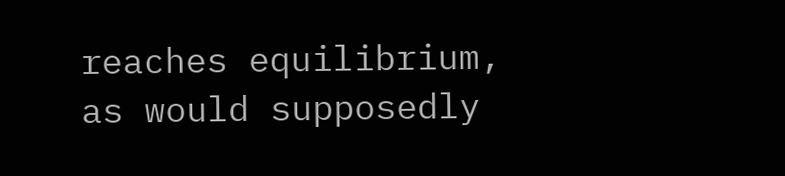reaches equilibrium, as would supposedly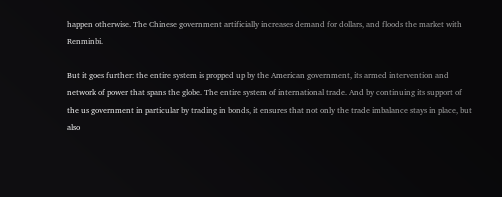happen otherwise. The Chinese government artificially increases demand for dollars, and floods the market with Renminbi.

But it goes further: the entire system is propped up by the American government, its armed intervention and network of power that spans the globe. The entire system of international trade. And by continuing its support of the us government in particular by trading in bonds, it ensures that not only the trade imbalance stays in place, but also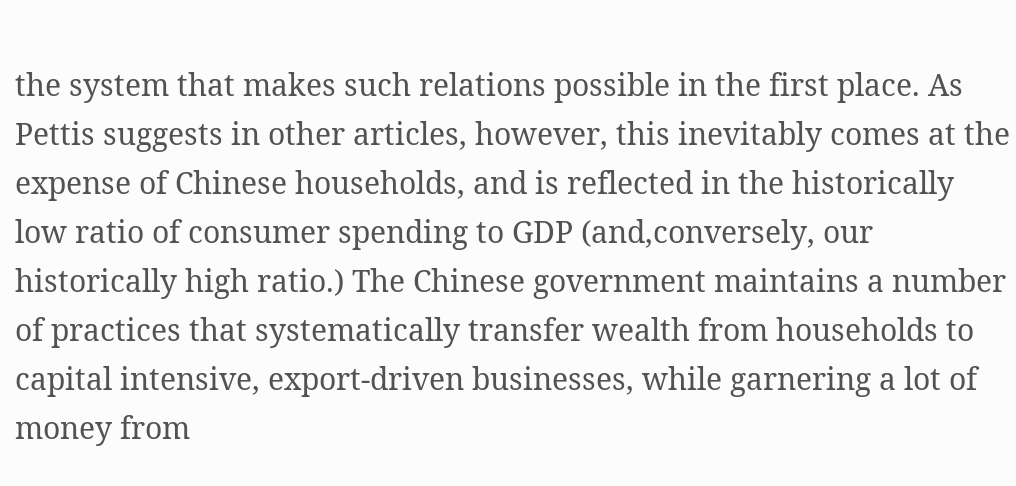the system that makes such relations possible in the first place. As Pettis suggests in other articles, however, this inevitably comes at the expense of Chinese households, and is reflected in the historically low ratio of consumer spending to GDP (and,conversely, our historically high ratio.) The Chinese government maintains a number of practices that systematically transfer wealth from households to capital intensive, export-driven businesses, while garnering a lot of money from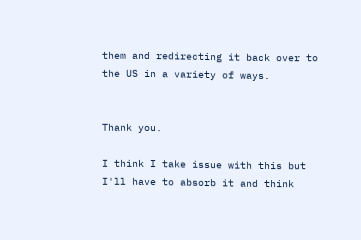them and redirecting it back over to the US in a variety of ways.


Thank you.

I think I take issue with this but I'll have to absorb it and think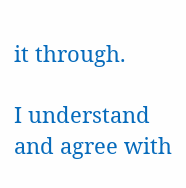it through.

I understand and agree with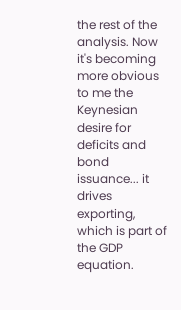the rest of the analysis. Now it's becoming more obvious to me the Keynesian desire for deficits and bond issuance... it drives exporting, which is part of the GDP equation.